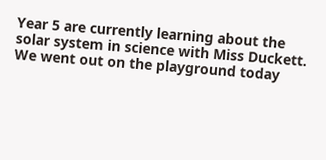Year 5 are currently learning about the solar system in science with Miss Duckett. We went out on the playground today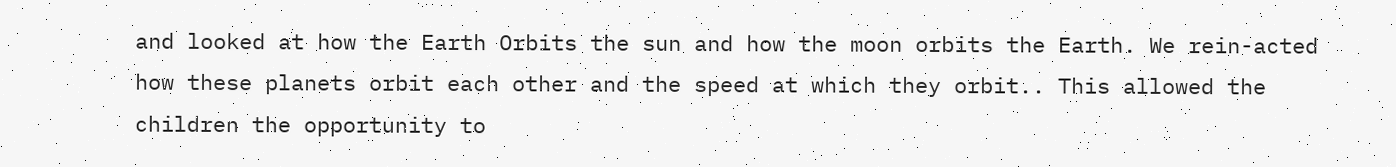and looked at how the Earth Orbits the sun and how the moon orbits the Earth. We rein-acted how these planets orbit each other and the speed at which they orbit.. This allowed the children the opportunity to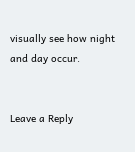visually see how night and day occur.


Leave a Reply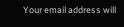Your email address will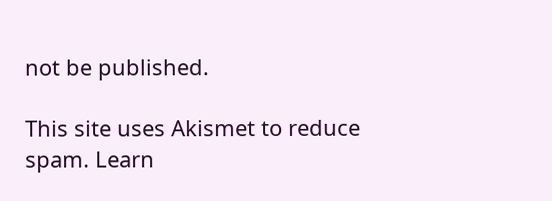not be published.

This site uses Akismet to reduce spam. Learn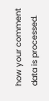how your comment data is processed.